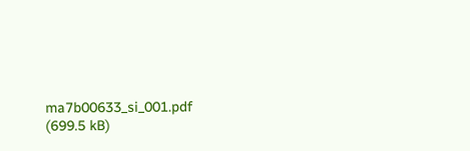ma7b00633_si_001.pdf (699.5 kB)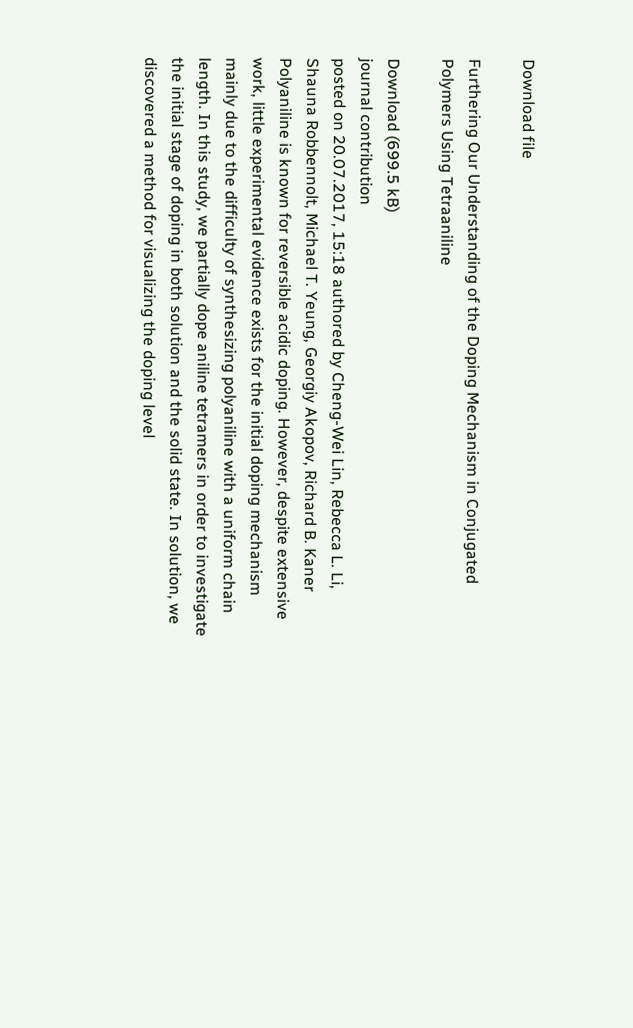Download file

Furthering Our Understanding of the Doping Mechanism in Conjugated Polymers Using Tetraaniline

Download (699.5 kB)
journal contribution
posted on 20.07.2017, 15:18 authored by Cheng-Wei Lin, Rebecca L. Li, Shauna Robbennolt, Michael T. Yeung, Georgiy Akopov, Richard B. Kaner
Polyaniline is known for reversible acidic doping. However, despite extensive work, little experimental evidence exists for the initial doping mechanism mainly due to the difficulty of synthesizing polyaniline with a uniform chain length. In this study, we partially dope aniline tetramers in order to investigate the initial stage of doping in both solution and the solid state. In solution, we discovered a method for visualizing the doping level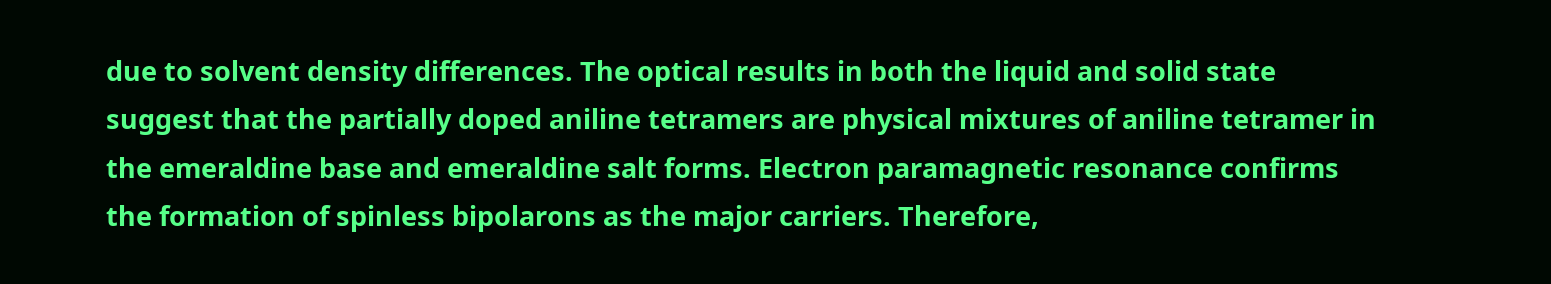due to solvent density differences. The optical results in both the liquid and solid state suggest that the partially doped aniline tetramers are physical mixtures of aniline tetramer in the emeraldine base and emeraldine salt forms. Electron paramagnetic resonance confirms the formation of spinless bipolarons as the major carriers. Therefore,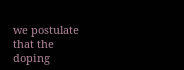we postulate that the doping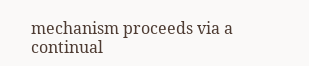mechanism proceeds via a continual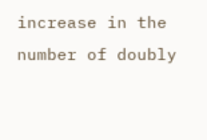increase in the number of doubly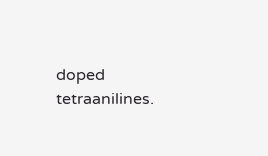doped tetraanilines.